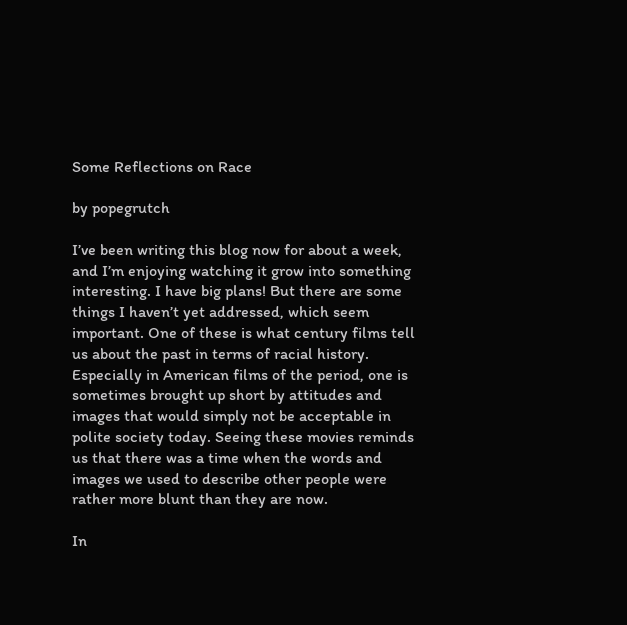Some Reflections on Race

by popegrutch

I’ve been writing this blog now for about a week, and I’m enjoying watching it grow into something interesting. I have big plans! But there are some things I haven’t yet addressed, which seem important. One of these is what century films tell us about the past in terms of racial history. Especially in American films of the period, one is sometimes brought up short by attitudes and images that would simply not be acceptable in polite society today. Seeing these movies reminds us that there was a time when the words and images we used to describe other people were rather more blunt than they are now.

In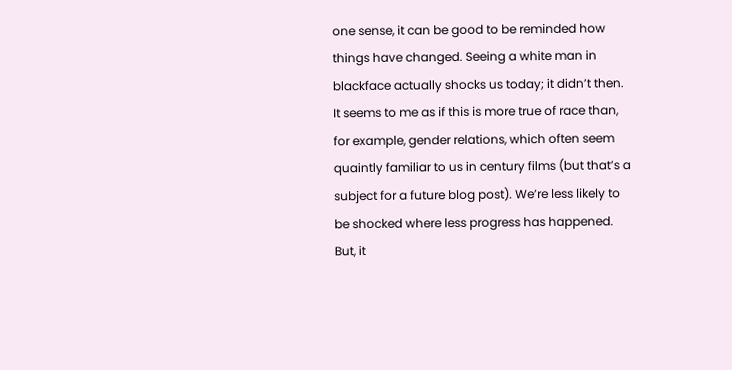one sense, it can be good to be reminded how things have changed. Seeing a white man in blackface actually shocks us today; it didn’t then. It seems to me as if this is more true of race than, for example, gender relations, which often seem quaintly familiar to us in century films (but that’s a subject for a future blog post). We’re less likely to be shocked where less progress has happened. But, it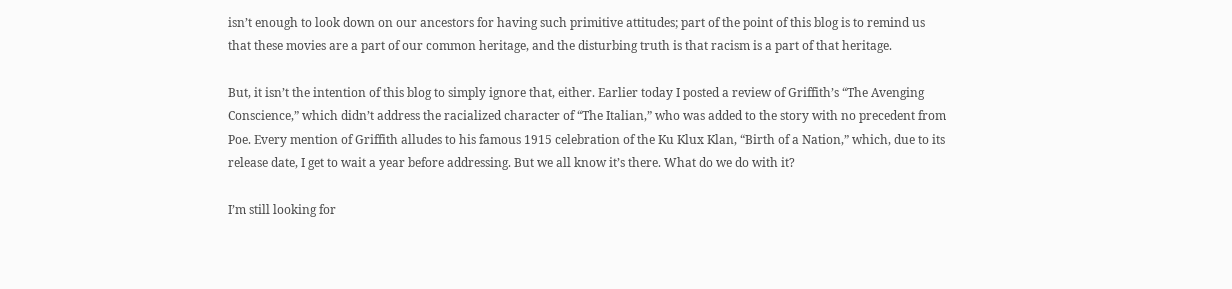isn’t enough to look down on our ancestors for having such primitive attitudes; part of the point of this blog is to remind us that these movies are a part of our common heritage, and the disturbing truth is that racism is a part of that heritage.

But, it isn’t the intention of this blog to simply ignore that, either. Earlier today I posted a review of Griffith’s “The Avenging Conscience,” which didn’t address the racialized character of “The Italian,” who was added to the story with no precedent from Poe. Every mention of Griffith alludes to his famous 1915 celebration of the Ku Klux Klan, “Birth of a Nation,” which, due to its release date, I get to wait a year before addressing. But we all know it’s there. What do we do with it?

I’m still looking for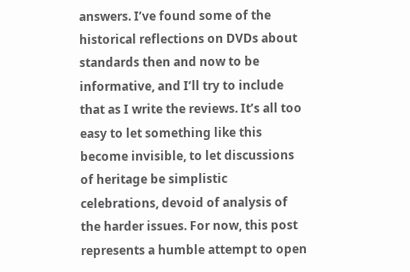answers. I’ve found some of the historical reflections on DVDs about standards then and now to be informative, and I’ll try to include that as I write the reviews. It’s all too easy to let something like this become invisible, to let discussions of heritage be simplistic celebrations, devoid of analysis of the harder issues. For now, this post represents a humble attempt to open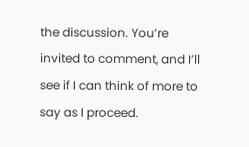the discussion. You’re invited to comment, and I’ll see if I can think of more to say as I proceed.